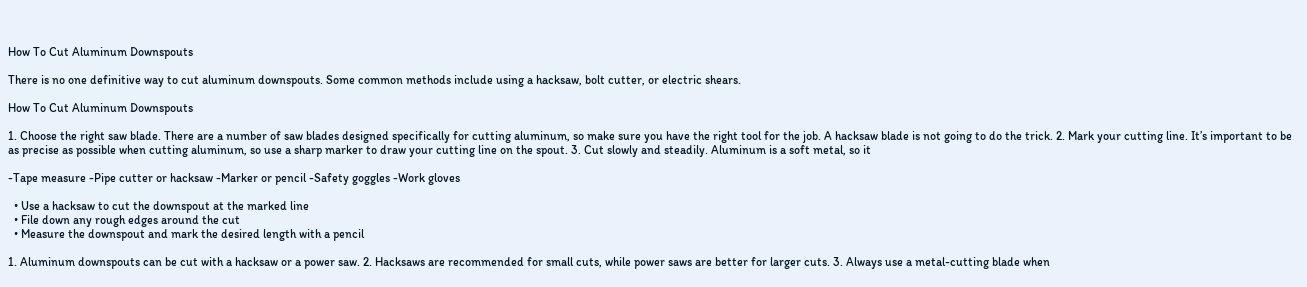How To Cut Aluminum Downspouts

There is no one definitive way to cut aluminum downspouts. Some common methods include using a hacksaw, bolt cutter, or electric shears.

How To Cut Aluminum Downspouts

1. Choose the right saw blade. There are a number of saw blades designed specifically for cutting aluminum, so make sure you have the right tool for the job. A hacksaw blade is not going to do the trick. 2. Mark your cutting line. It’s important to be as precise as possible when cutting aluminum, so use a sharp marker to draw your cutting line on the spout. 3. Cut slowly and steadily. Aluminum is a soft metal, so it

-Tape measure -Pipe cutter or hacksaw -Marker or pencil -Safety goggles -Work gloves

  • Use a hacksaw to cut the downspout at the marked line
  • File down any rough edges around the cut
  • Measure the downspout and mark the desired length with a pencil

1. Aluminum downspouts can be cut with a hacksaw or a power saw. 2. Hacksaws are recommended for small cuts, while power saws are better for larger cuts. 3. Always use a metal-cutting blade when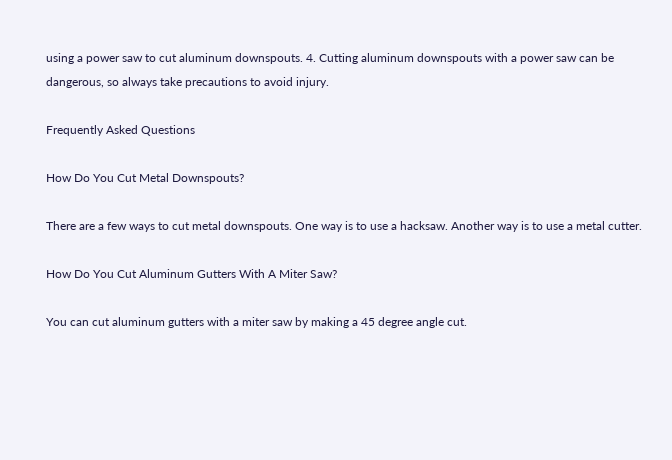using a power saw to cut aluminum downspouts. 4. Cutting aluminum downspouts with a power saw can be dangerous, so always take precautions to avoid injury.

Frequently Asked Questions

How Do You Cut Metal Downspouts?

There are a few ways to cut metal downspouts. One way is to use a hacksaw. Another way is to use a metal cutter.

How Do You Cut Aluminum Gutters With A Miter Saw?

You can cut aluminum gutters with a miter saw by making a 45 degree angle cut.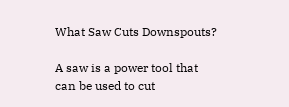What Saw Cuts Downspouts?

A saw is a power tool that can be used to cut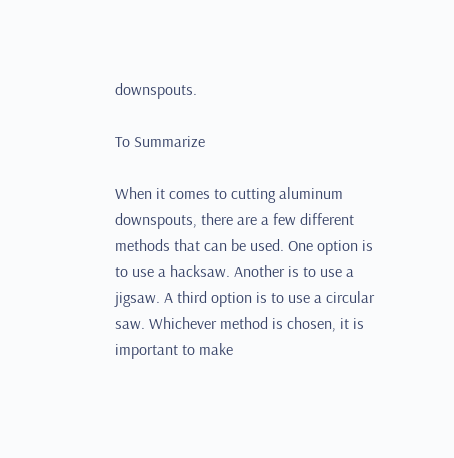downspouts.

To Summarize

When it comes to cutting aluminum downspouts, there are a few different methods that can be used. One option is to use a hacksaw. Another is to use a jigsaw. A third option is to use a circular saw. Whichever method is chosen, it is important to make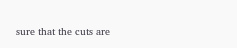sure that the cuts are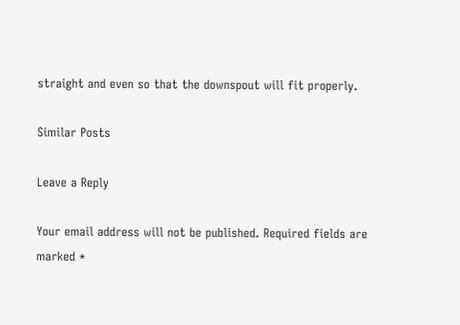straight and even so that the downspout will fit properly.

Similar Posts

Leave a Reply

Your email address will not be published. Required fields are marked *